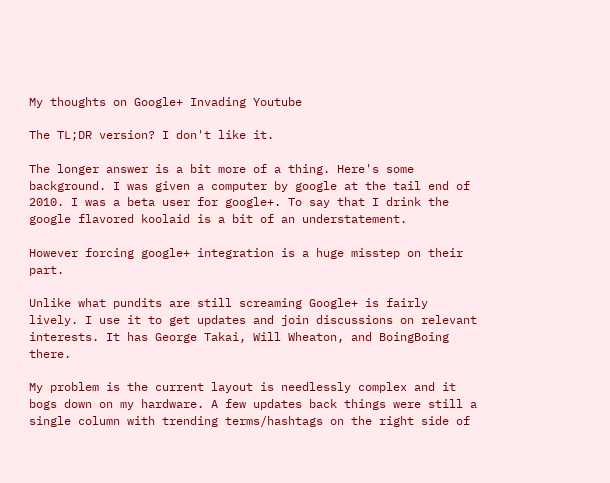My thoughts on Google+ Invading Youtube

The TL;DR version? I don't like it.

The longer answer is a bit more of a thing. Here's some background. I was given a computer by google at the tail end of 2010. I was a beta user for google+. To say that I drink the google flavored koolaid is a bit of an understatement.

However forcing google+ integration is a huge misstep on their part.

Unlike what pundits are still screaming Google+ is fairly lively. I use it to get updates and join discussions on relevant interests. It has George Takai, Will Wheaton, and BoingBoing there.

My problem is the current layout is needlessly complex and it bogs down on my hardware. A few updates back things were still a single column with trending terms/hashtags on the right side of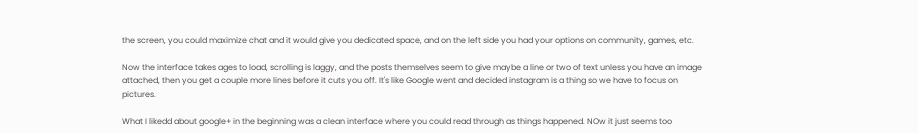the screen, you could maximize chat and it would give you dedicated space, and on the left side you had your options on community, games, etc.

Now the interface takes ages to load, scrolling is laggy, and the posts themselves seem to give maybe a line or two of text unless you have an image attached, then you get a couple more lines before it cuts you off. It's like Google went and decided instagram is a thing so we have to focus on pictures.

What I likedd about google+ in the beginning was a clean interface where you could read through as things happened. NOw it just seems too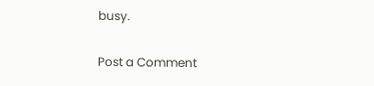busy.

Post a Comment